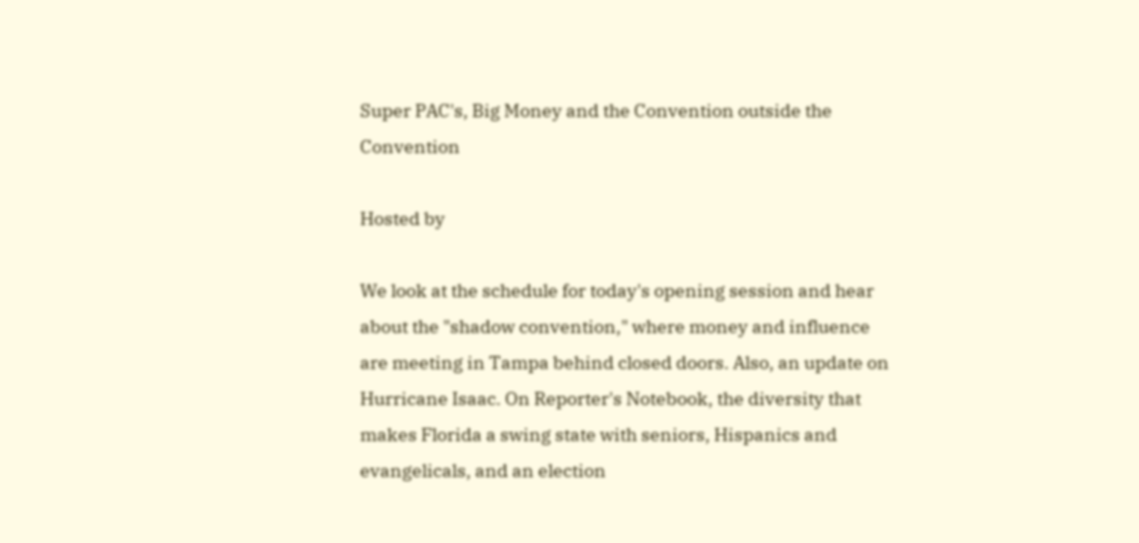Super PAC's, Big Money and the Convention outside the Convention

Hosted by

We look at the schedule for today's opening session and hear about the "shadow convention," where money and influence are meeting in Tampa behind closed doors. Also, an update on Hurricane Isaac. On Reporter's Notebook, the diversity that makes Florida a swing state with seniors, Hispanics and evangelicals, and an election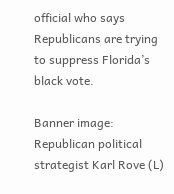official who says Republicans are trying to suppress Florida’s black vote.

Banner image: Republican political strategist Karl Rove (L)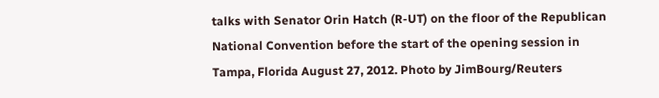talks with Senator Orin Hatch (R-UT) on the floor of the Republican National Convention before the start of the opening session in Tampa, Florida August 27, 2012. Photo by JimBourg/Reuters